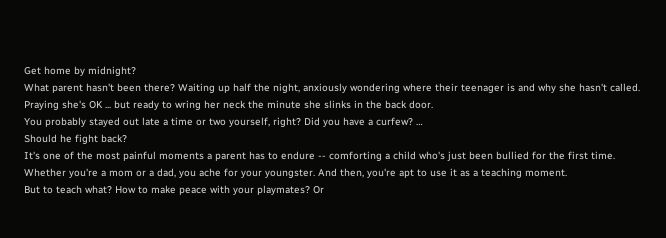Get home by midnight?
What parent hasn't been there? Waiting up half the night, anxiously wondering where their teenager is and why she hasn't called. Praying she's OK ... but ready to wring her neck the minute she slinks in the back door.
You probably stayed out late a time or two yourself, right? Did you have a curfew? …
Should he fight back?
It's one of the most painful moments a parent has to endure -- comforting a child who's just been bullied for the first time.
Whether you're a mom or a dad, you ache for your youngster. And then, you're apt to use it as a teaching moment.
But to teach what? How to make peace with your playmates? Or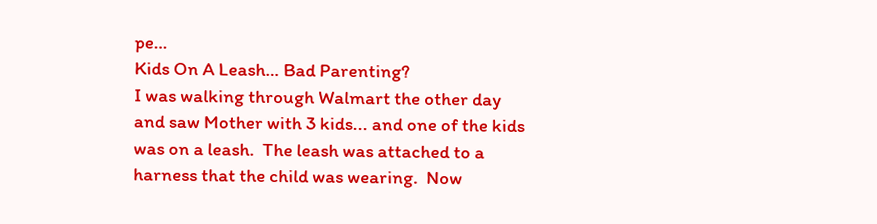pe…
Kids On A Leash… Bad Parenting?
I was walking through Walmart the other day and saw Mother with 3 kids... and one of the kids was on a leash.  The leash was attached to a harness that the child was wearing.  Now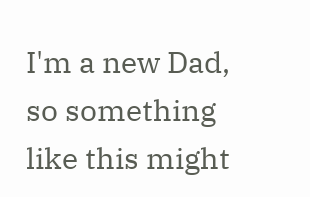I'm a new Dad, so something like this might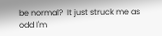be normal?  It just struck me as odd I'm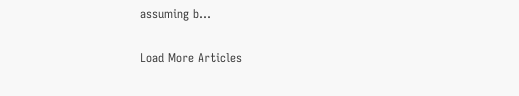assuming b…

Load More Articles